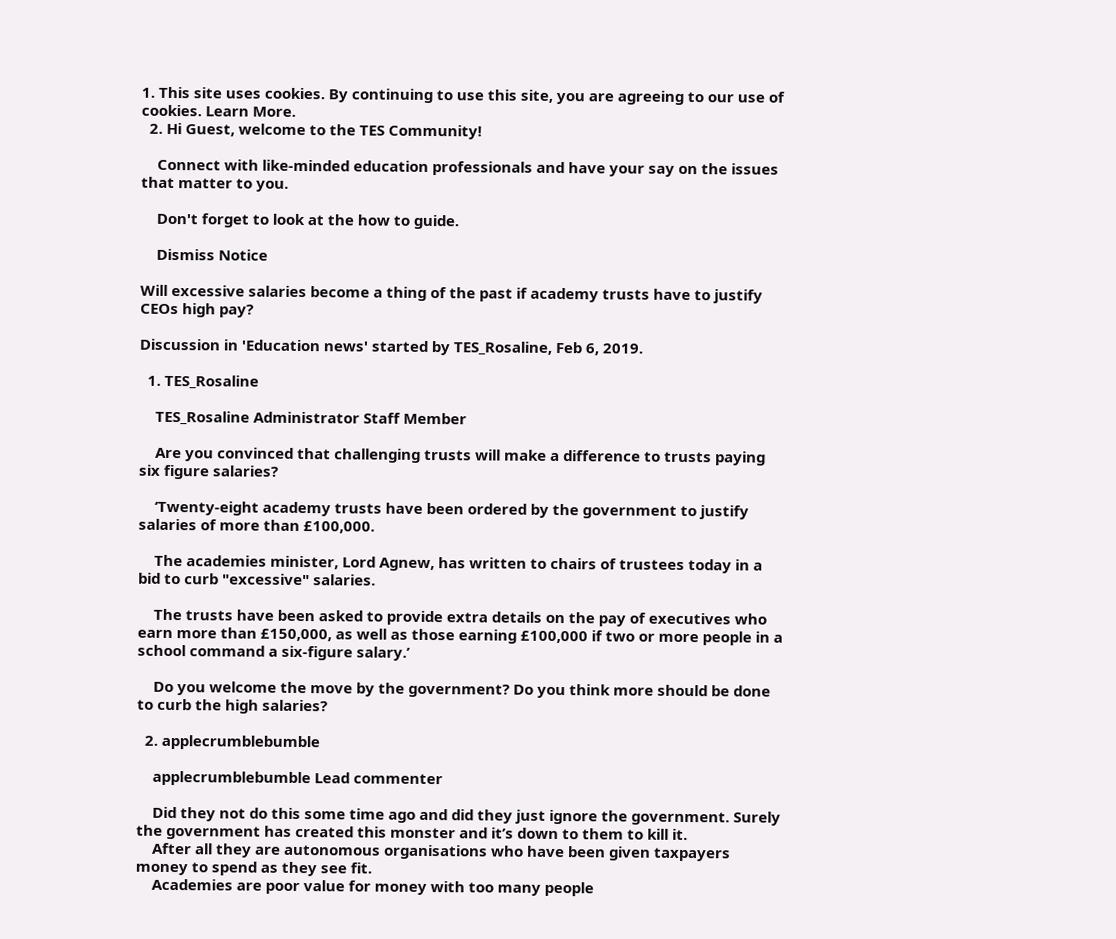1. This site uses cookies. By continuing to use this site, you are agreeing to our use of cookies. Learn More.
  2. Hi Guest, welcome to the TES Community!

    Connect with like-minded education professionals and have your say on the issues that matter to you.

    Don't forget to look at the how to guide.

    Dismiss Notice

Will excessive salaries become a thing of the past if academy trusts have to justify CEOs high pay?

Discussion in 'Education news' started by TES_Rosaline, Feb 6, 2019.

  1. TES_Rosaline

    TES_Rosaline Administrator Staff Member

    Are you convinced that challenging trusts will make a difference to trusts paying six figure salaries?

    ‘Twenty-eight academy trusts have been ordered by the government to justify salaries of more than £100,000.

    The academies minister, Lord Agnew, has written to chairs of trustees today in a bid to curb "excessive" salaries.

    The trusts have been asked to provide extra details on the pay of executives who earn more than £150,000, as well as those earning £100,000 if two or more people in a school command a six-figure salary.’

    Do you welcome the move by the government? Do you think more should be done to curb the high salaries?

  2. applecrumblebumble

    applecrumblebumble Lead commenter

    Did they not do this some time ago and did they just ignore the government. Surely the government has created this monster and it’s down to them to kill it.
    After all they are autonomous organisations who have been given taxpayers money to spend as they see fit.
    Academies are poor value for money with too many people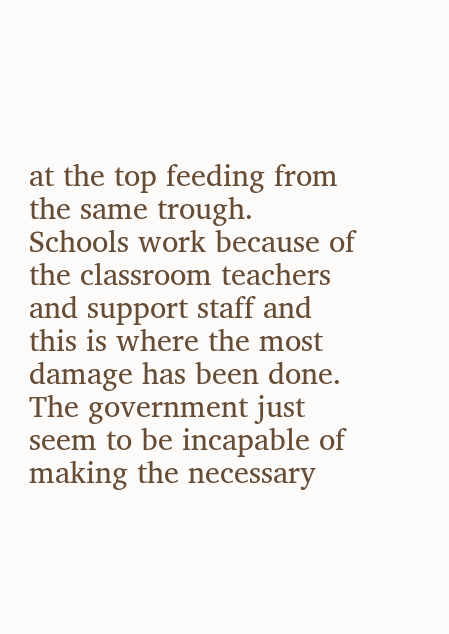at the top feeding from the same trough. Schools work because of the classroom teachers and support staff and this is where the most damage has been done. The government just seem to be incapable of making the necessary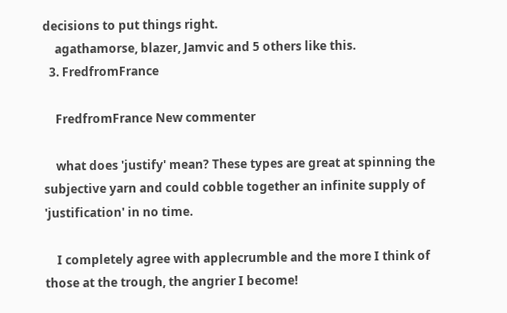decisions to put things right.
    agathamorse, blazer, Jamvic and 5 others like this.
  3. FredfromFrance

    FredfromFrance New commenter

    what does 'justify' mean? These types are great at spinning the subjective yarn and could cobble together an infinite supply of 'justification' in no time.

    I completely agree with applecrumble and the more I think of those at the trough, the angrier I become!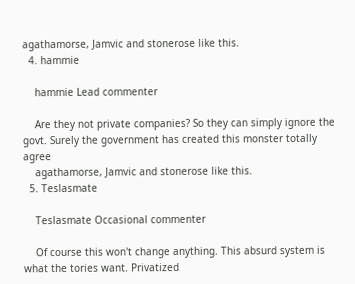agathamorse, Jamvic and stonerose like this.
  4. hammie

    hammie Lead commenter

    Are they not private companies? So they can simply ignore the govt. Surely the government has created this monster totally agree
    agathamorse, Jamvic and stonerose like this.
  5. Teslasmate

    Teslasmate Occasional commenter

    Of course this won't change anything. This absurd system is what the tories want. Privatized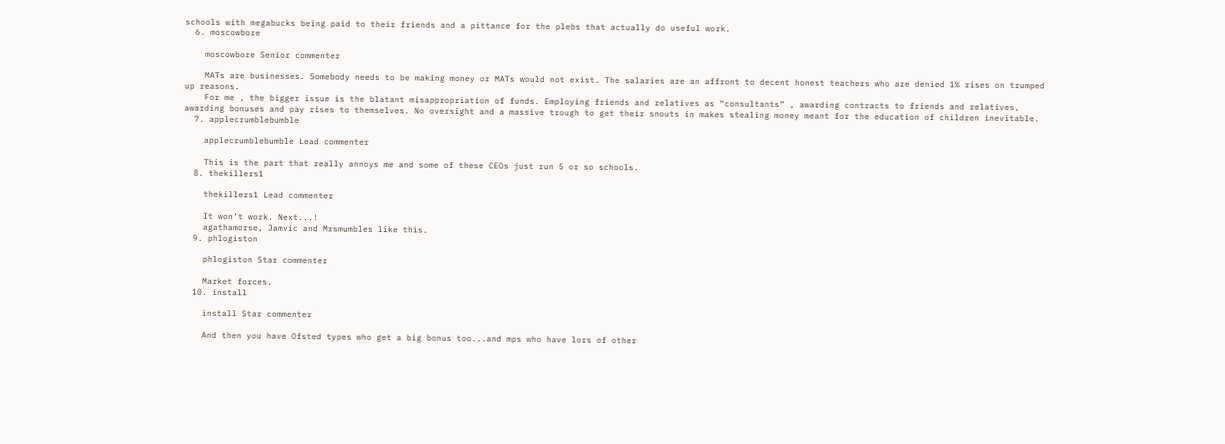schools with megabucks being paid to their friends and a pittance for the plebs that actually do useful work.
  6. moscowbore

    moscowbore Senior commenter

    MATs are businesses. Somebody needs to be making money or MATs would not exist. The salaries are an affront to decent honest teachers who are denied 1% rises on trumped up reasons.
    For me , the bigger issue is the blatant misappropriation of funds. Employing friends and relatives as “consultants” , awarding contracts to friends and relatives, awarding bonuses and pay rises to themselves. No oversight and a massive trough to get their snouts in makes stealing money meant for the education of children inevitable.
  7. applecrumblebumble

    applecrumblebumble Lead commenter

    This is the part that really annoys me and some of these CEOs just run 5 or so schools.
  8. thekillers1

    thekillers1 Lead commenter

    It won’t work. Next...!
    agathamorse, Jamvic and Mrsmumbles like this.
  9. phlogiston

    phlogiston Star commenter

    Market forces.
  10. install

    install Star commenter

    And then you have Ofsted types who get a big bonus too...and mps who have lors of other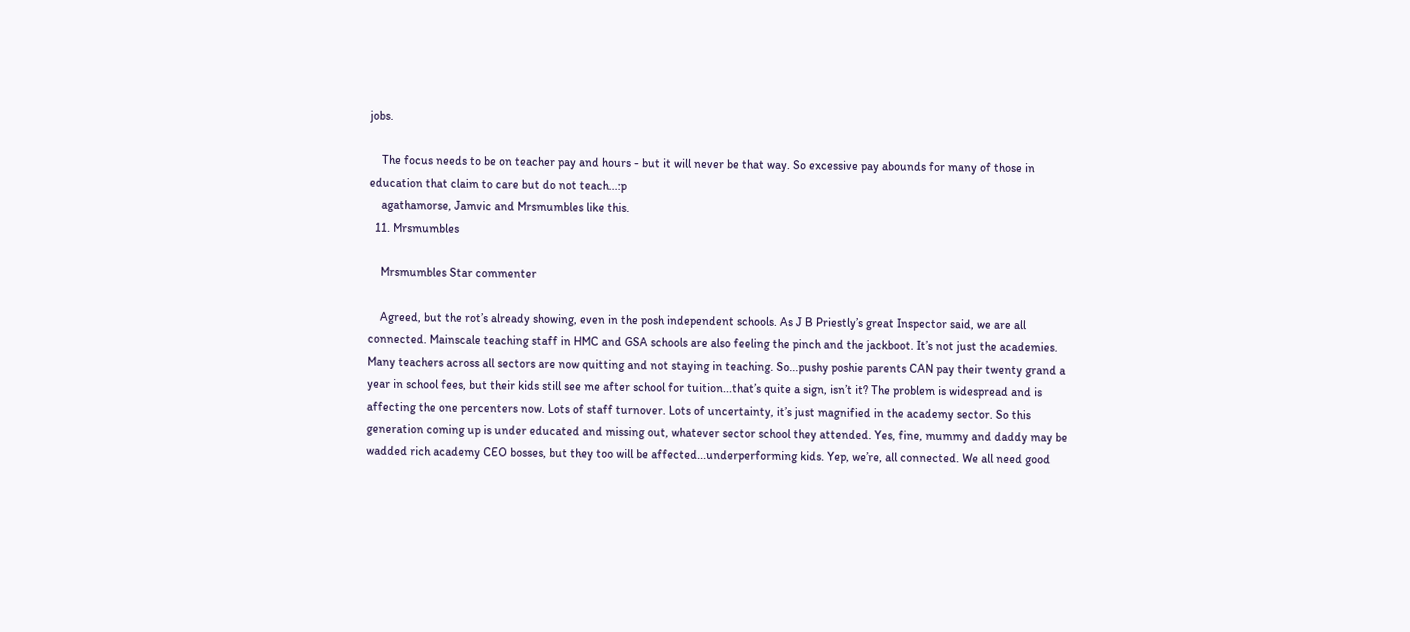jobs.

    The focus needs to be on teacher pay and hours - but it will never be that way. So excessive pay abounds for many of those in education that claim to care but do not teach...:p
    agathamorse, Jamvic and Mrsmumbles like this.
  11. Mrsmumbles

    Mrsmumbles Star commenter

    Agreed, but the rot’s already showing, even in the posh independent schools. As J B Priestly’s great Inspector said, we are all connected. Mainscale teaching staff in HMC and GSA schools are also feeling the pinch and the jackboot. It’s not just the academies. Many teachers across all sectors are now quitting and not staying in teaching. So...pushy poshie parents CAN pay their twenty grand a year in school fees, but their kids still see me after school for tuition...that’s quite a sign, isn’t it? The problem is widespread and is affecting the one percenters now. Lots of staff turnover. Lots of uncertainty, it’s just magnified in the academy sector. So this generation coming up is under educated and missing out, whatever sector school they attended. Yes, fine, mummy and daddy may be wadded rich academy CEO bosses, but they too will be affected...underperforming kids. Yep, we’re, all connected. We all need good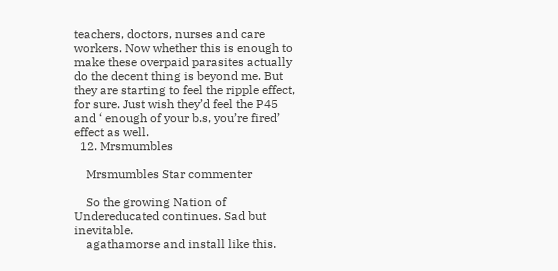teachers, doctors, nurses and care workers. Now whether this is enough to make these overpaid parasites actually do the decent thing is beyond me. But they are starting to feel the ripple effect, for sure. Just wish they’d feel the P45 and ‘ enough of your b.s, you’re fired’ effect as well.
  12. Mrsmumbles

    Mrsmumbles Star commenter

    So the growing Nation of Undereducated continues. Sad but inevitable.
    agathamorse and install like this.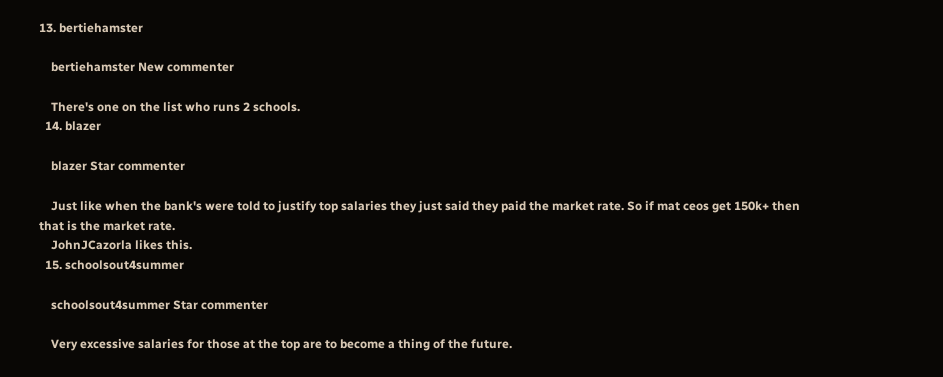13. bertiehamster

    bertiehamster New commenter

    There's one on the list who runs 2 schools.
  14. blazer

    blazer Star commenter

    Just like when the bank's were told to justify top salaries they just said they paid the market rate. So if mat ceos get 150k+ then that is the market rate.
    JohnJCazorla likes this.
  15. schoolsout4summer

    schoolsout4summer Star commenter

    Very excessive salaries for those at the top are to become a thing of the future.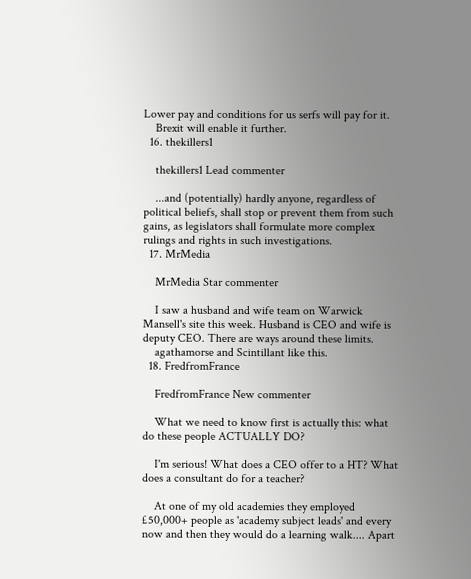Lower pay and conditions for us serfs will pay for it.
    Brexit will enable it further.
  16. thekillers1

    thekillers1 Lead commenter

    ...and (potentially) hardly anyone, regardless of political beliefs, shall stop or prevent them from such gains, as legislators shall formulate more complex rulings and rights in such investigations.
  17. MrMedia

    MrMedia Star commenter

    I saw a husband and wife team on Warwick Mansell's site this week. Husband is CEO and wife is deputy CEO. There are ways around these limits.
    agathamorse and Scintillant like this.
  18. FredfromFrance

    FredfromFrance New commenter

    What we need to know first is actually this: what do these people ACTUALLY DO?

    I'm serious! What does a CEO offer to a HT? What does a consultant do for a teacher?

    At one of my old academies they employed £50,000+ people as 'academy subject leads' and every now and then they would do a learning walk.... Apart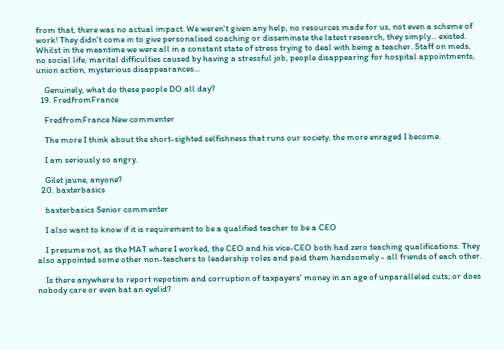from that, there was no actual impact. We weren't given any help, no resources made for us, not even a scheme of work! They didn't come in to give personalised coaching or disseminate the latest research, they simply... existed. Whilst in the meantime we were all in a constant state of stress trying to deal with being a teacher. Staff on meds, no social life, marital difficulties caused by having a stressful job, people disappearing for hospital appointments, union action, mysterious disappearances...

    Genuinely, what do these people DO all day?
  19. FredfromFrance

    FredfromFrance New commenter

    The more I think about the short-sighted selfishness that runs our society, the more enraged I become.

    I am seriously so angry.

    Gilet jaune, anyone?
  20. baxterbasics

    baxterbasics Senior commenter

    I also want to know if it is requirement to be a qualified teacher to be a CEO

    I presume not, as the MAT where I worked, the CEO and his vice-CEO both had zero teaching qualifications. They also appointed some other non-teachers to leadership roles and paid them handsomely - all friends of each other.

    Is there anywhere to report nepotism and corruption of taxpayers' money in an age of unparalleled cuts; or does nobody care or even bat an eyelid?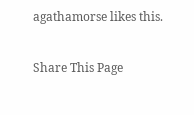agathamorse likes this.

Share This Page